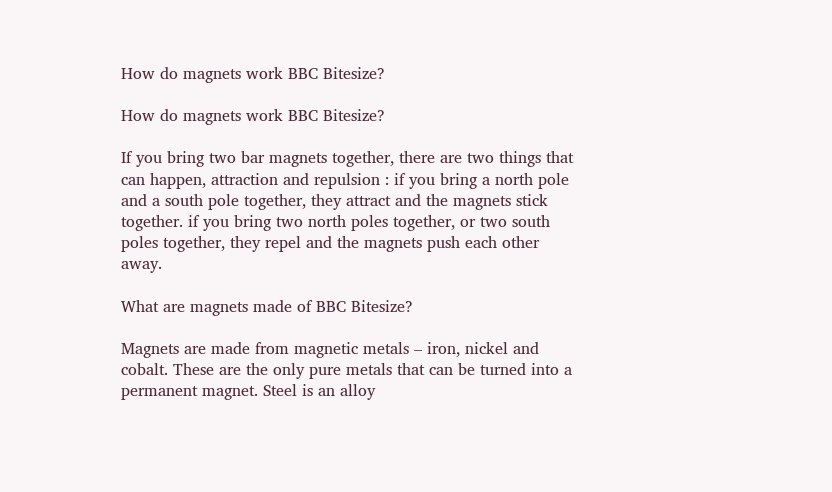How do magnets work BBC Bitesize?

How do magnets work BBC Bitesize?

If you bring two bar magnets together, there are two things that can happen, attraction and repulsion : if you bring a north pole and a south pole together, they attract and the magnets stick together. if you bring two north poles together, or two south poles together, they repel and the magnets push each other away.

What are magnets made of BBC Bitesize?

Magnets are made from magnetic metals – iron, nickel and cobalt. These are the only pure metals that can be turned into a permanent magnet. Steel is an alloy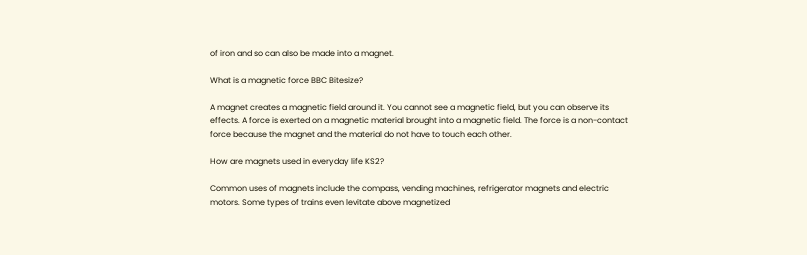of iron and so can also be made into a magnet.

What is a magnetic force BBC Bitesize?

A magnet creates a magnetic field around it. You cannot see a magnetic field, but you can observe its effects. A force is exerted on a magnetic material brought into a magnetic field. The force is a non-contact force because the magnet and the material do not have to touch each other.

How are magnets used in everyday life KS2?

Common uses of magnets include the compass, vending machines, refrigerator magnets and electric motors. Some types of trains even levitate above magnetized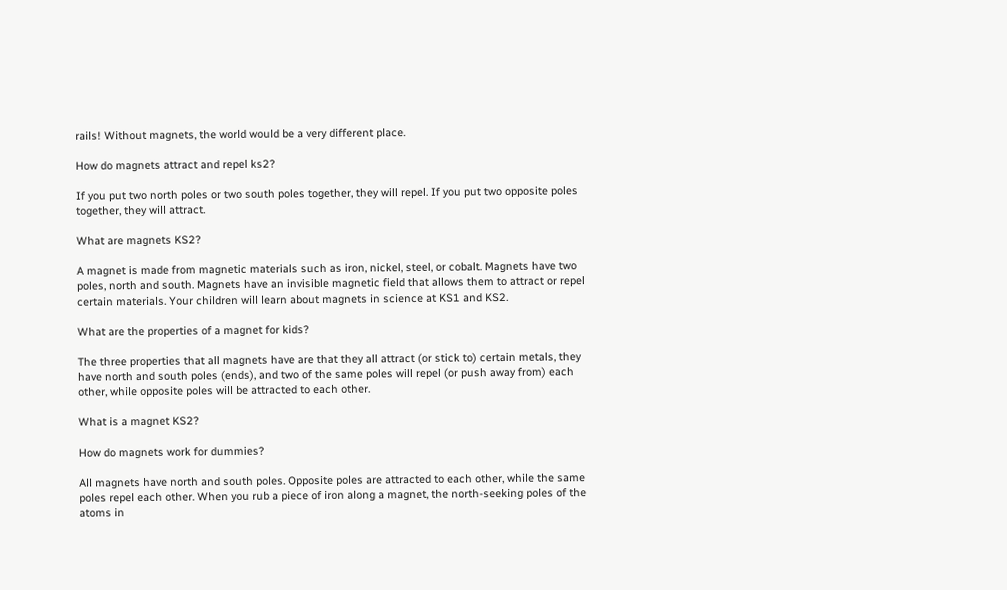rails! Without magnets, the world would be a very different place.

How do magnets attract and repel ks2?

If you put two north poles or two south poles together, they will repel. If you put two opposite poles together, they will attract.

What are magnets KS2?

A magnet is made from magnetic materials such as iron, nickel, steel, or cobalt. Magnets have two poles, north and south. Magnets have an invisible magnetic field that allows them to attract or repel certain materials. Your children will learn about magnets in science at KS1 and KS2.

What are the properties of a magnet for kids?

The three properties that all magnets have are that they all attract (or stick to) certain metals, they have north and south poles (ends), and two of the same poles will repel (or push away from) each other, while opposite poles will be attracted to each other.

What is a magnet KS2?

How do magnets work for dummies?

All magnets have north and south poles. Opposite poles are attracted to each other, while the same poles repel each other. When you rub a piece of iron along a magnet, the north-seeking poles of the atoms in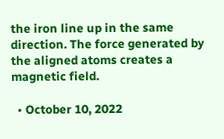the iron line up in the same direction. The force generated by the aligned atoms creates a magnetic field.

  • October 10, 2022